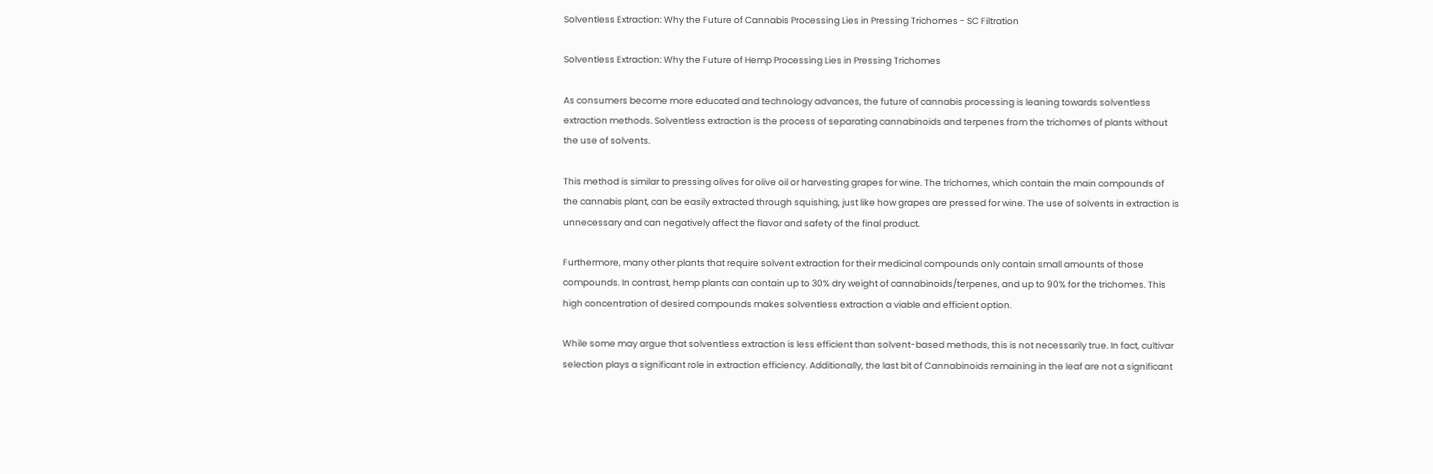Solventless Extraction: Why the Future of Cannabis Processing Lies in Pressing Trichomes - SC Filtration

Solventless Extraction: Why the Future of Hemp Processing Lies in Pressing Trichomes

As consumers become more educated and technology advances, the future of cannabis processing is leaning towards solventless extraction methods. Solventless extraction is the process of separating cannabinoids and terpenes from the trichomes of plants without the use of solvents.

This method is similar to pressing olives for olive oil or harvesting grapes for wine. The trichomes, which contain the main compounds of the cannabis plant, can be easily extracted through squishing, just like how grapes are pressed for wine. The use of solvents in extraction is unnecessary and can negatively affect the flavor and safety of the final product.

Furthermore, many other plants that require solvent extraction for their medicinal compounds only contain small amounts of those compounds. In contrast, hemp plants can contain up to 30% dry weight of cannabinoids/terpenes, and up to 90% for the trichomes. This high concentration of desired compounds makes solventless extraction a viable and efficient option.

While some may argue that solventless extraction is less efficient than solvent-based methods, this is not necessarily true. In fact, cultivar selection plays a significant role in extraction efficiency. Additionally, the last bit of Cannabinoids remaining in the leaf are not a significant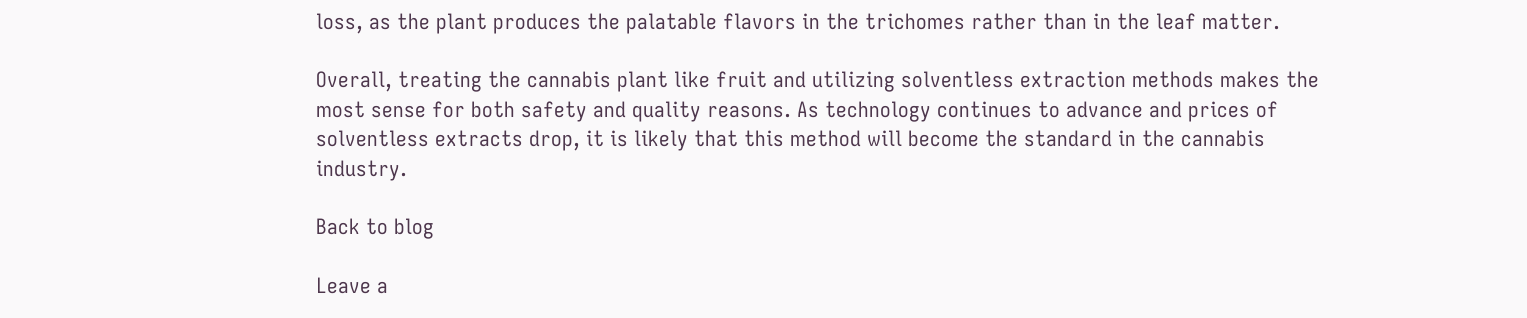loss, as the plant produces the palatable flavors in the trichomes rather than in the leaf matter.

Overall, treating the cannabis plant like fruit and utilizing solventless extraction methods makes the most sense for both safety and quality reasons. As technology continues to advance and prices of solventless extracts drop, it is likely that this method will become the standard in the cannabis industry.

Back to blog

Leave a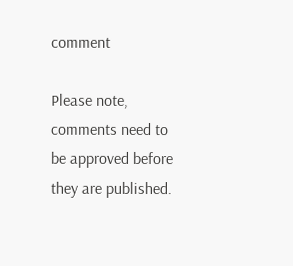comment

Please note, comments need to be approved before they are published.